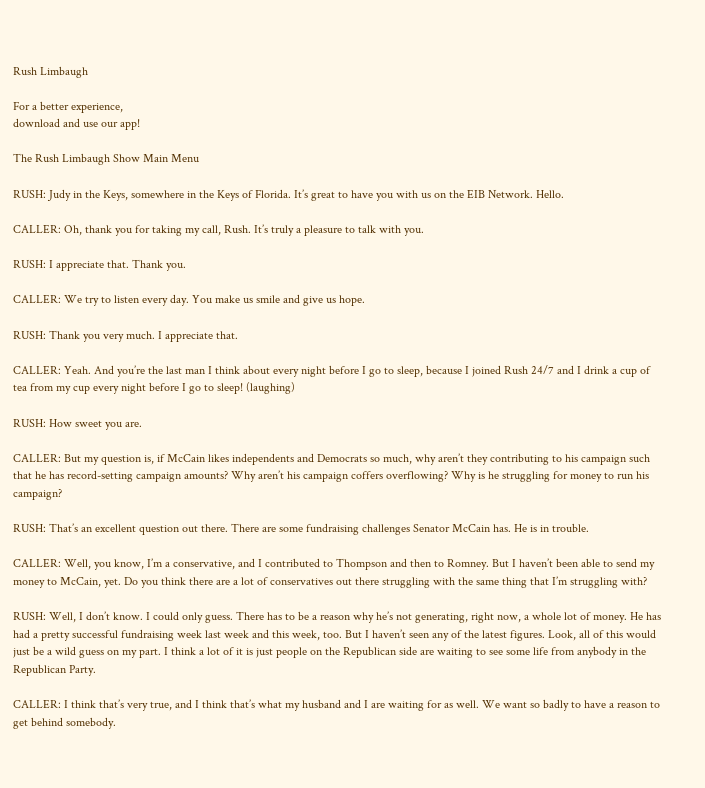Rush Limbaugh

For a better experience,
download and use our app!

The Rush Limbaugh Show Main Menu

RUSH: Judy in the Keys, somewhere in the Keys of Florida. It’s great to have you with us on the EIB Network. Hello.

CALLER: Oh, thank you for taking my call, Rush. It’s truly a pleasure to talk with you.

RUSH: I appreciate that. Thank you.

CALLER: We try to listen every day. You make us smile and give us hope.

RUSH: Thank you very much. I appreciate that.

CALLER: Yeah. And you’re the last man I think about every night before I go to sleep, because I joined Rush 24/7 and I drink a cup of tea from my cup every night before I go to sleep! (laughing)

RUSH: How sweet you are.

CALLER: But my question is, if McCain likes independents and Democrats so much, why aren’t they contributing to his campaign such that he has record-setting campaign amounts? Why aren’t his campaign coffers overflowing? Why is he struggling for money to run his campaign?

RUSH: That’s an excellent question out there. There are some fundraising challenges Senator McCain has. He is in trouble.

CALLER: Well, you know, I’m a conservative, and I contributed to Thompson and then to Romney. But I haven’t been able to send my money to McCain, yet. Do you think there are a lot of conservatives out there struggling with the same thing that I’m struggling with?

RUSH: Well, I don’t know. I could only guess. There has to be a reason why he’s not generating, right now, a whole lot of money. He has had a pretty successful fundraising week last week and this week, too. But I haven’t seen any of the latest figures. Look, all of this would just be a wild guess on my part. I think a lot of it is just people on the Republican side are waiting to see some life from anybody in the Republican Party.

CALLER: I think that’s very true, and I think that’s what my husband and I are waiting for as well. We want so badly to have a reason to get behind somebody.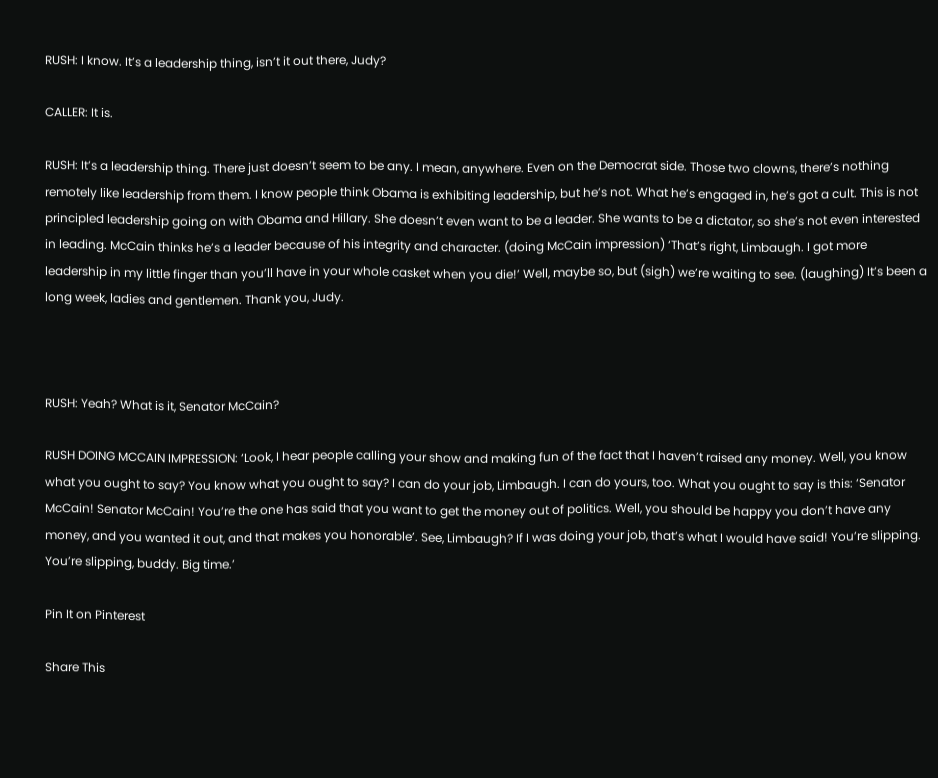RUSH: I know. It’s a leadership thing, isn’t it out there, Judy?

CALLER: It is.

RUSH: It’s a leadership thing. There just doesn’t seem to be any. I mean, anywhere. Even on the Democrat side. Those two clowns, there’s nothing remotely like leadership from them. I know people think Obama is exhibiting leadership, but he’s not. What he’s engaged in, he’s got a cult. This is not principled leadership going on with Obama and Hillary. She doesn’t even want to be a leader. She wants to be a dictator, so she’s not even interested in leading. McCain thinks he’s a leader because of his integrity and character. (doing McCain impression) ‘That’s right, Limbaugh. I got more leadership in my little finger than you’ll have in your whole casket when you die!’ Well, maybe so, but (sigh) we’re waiting to see. (laughing) It’s been a long week, ladies and gentlemen. Thank you, Judy.



RUSH: Yeah? What is it, Senator McCain?

RUSH DOING MCCAIN IMPRESSION: ‘Look, I hear people calling your show and making fun of the fact that I haven’t raised any money. Well, you know what you ought to say? You know what you ought to say? I can do your job, Limbaugh. I can do yours, too. What you ought to say is this: ‘Senator McCain! Senator McCain! You’re the one has said that you want to get the money out of politics. Well, you should be happy you don’t have any money, and you wanted it out, and that makes you honorable’. See, Limbaugh? If I was doing your job, that’s what I would have said! You’re slipping. You’re slipping, buddy. Big time.’

Pin It on Pinterest

Share This